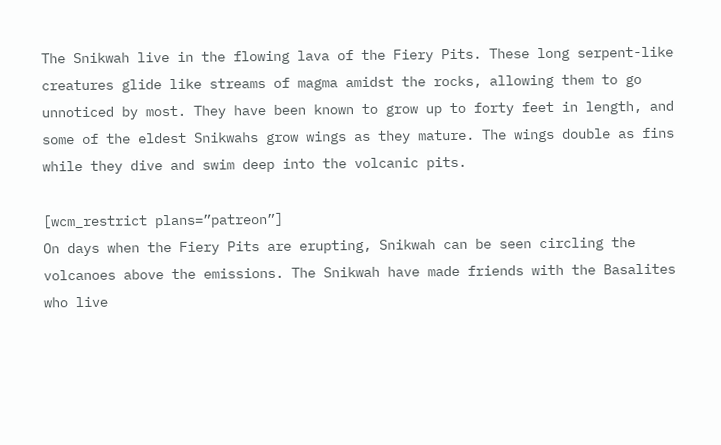The Snikwah live in the flowing lava of the Fiery Pits. These long serpent-like creatures glide like streams of magma amidst the rocks, allowing them to go unnoticed by most. They have been known to grow up to forty feet in length, and some of the eldest Snikwahs grow wings as they mature. The wings double as fins while they dive and swim deep into the volcanic pits.

[wcm_restrict plans=”patreon”]
On days when the Fiery Pits are erupting, Snikwah can be seen circling the volcanoes above the emissions. The Snikwah have made friends with the Basalites who live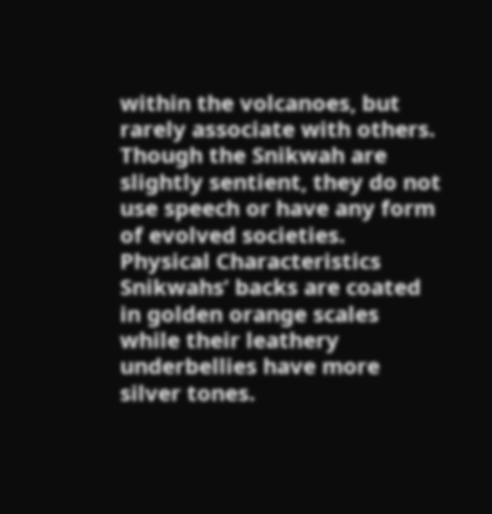within the volcanoes, but rarely associate with others. Though the Snikwah are slightly sentient, they do not use speech or have any form of evolved societies.
Physical Characteristics
Snikwahs’ backs are coated in golden orange scales while their leathery underbellies have more silver tones.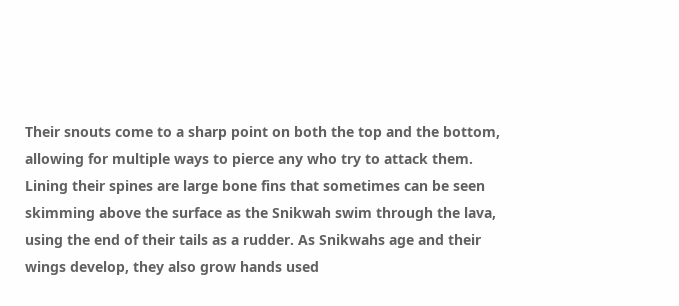Their snouts come to a sharp point on both the top and the bottom, allowing for multiple ways to pierce any who try to attack them. Lining their spines are large bone fins that sometimes can be seen skimming above the surface as the Snikwah swim through the lava, using the end of their tails as a rudder. As Snikwahs age and their wings develop, they also grow hands used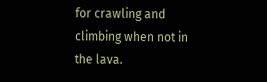for crawling and climbing when not in the lava.